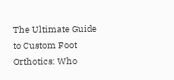The Ultimate Guide to Custom Foot Orthotics: Who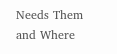Needs Them and Where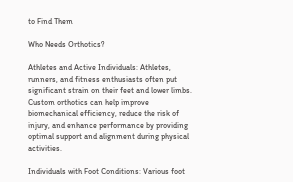to Find Them

Who Needs Orthotics?

Athletes and Active Individuals: Athletes, runners, and fitness enthusiasts often put significant strain on their feet and lower limbs. Custom orthotics can help improve biomechanical efficiency, reduce the risk of injury, and enhance performance by providing optimal support and alignment during physical activities.

Individuals with Foot Conditions: Various foot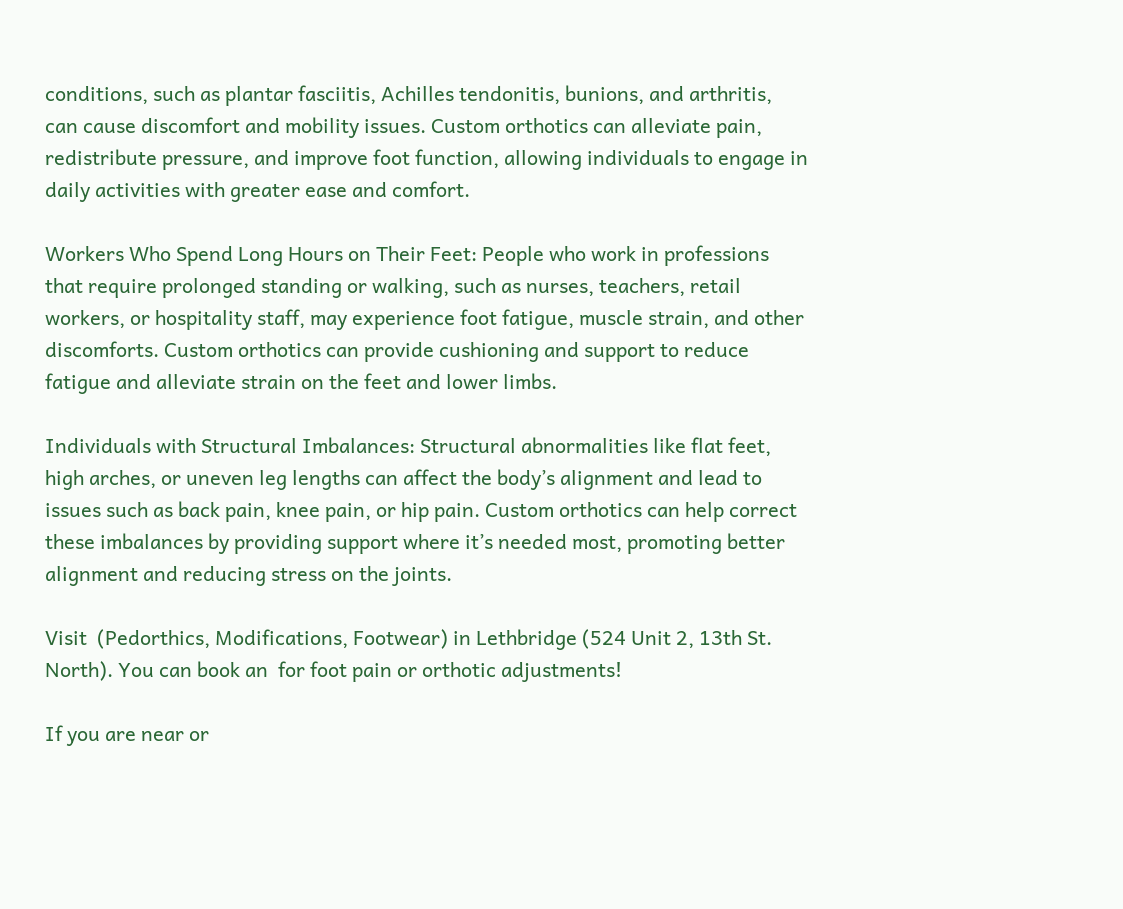conditions, such as plantar fasciitis, Achilles tendonitis, bunions, and arthritis, can cause discomfort and mobility issues. Custom orthotics can alleviate pain, redistribute pressure, and improve foot function, allowing individuals to engage in daily activities with greater ease and comfort.

Workers Who Spend Long Hours on Their Feet: People who work in professions that require prolonged standing or walking, such as nurses, teachers, retail workers, or hospitality staff, may experience foot fatigue, muscle strain, and other discomforts. Custom orthotics can provide cushioning and support to reduce fatigue and alleviate strain on the feet and lower limbs.

Individuals with Structural Imbalances: Structural abnormalities like flat feet, high arches, or uneven leg lengths can affect the body’s alignment and lead to issues such as back pain, knee pain, or hip pain. Custom orthotics can help correct these imbalances by providing support where it’s needed most, promoting better alignment and reducing stress on the joints.

Visit  (Pedorthics, Modifications, Footwear) in Lethbridge (524 Unit 2, 13th St. North). You can book an  for foot pain or orthotic adjustments!

If you are near or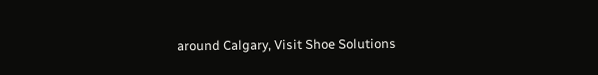around Calgary, Visit Shoe Solutions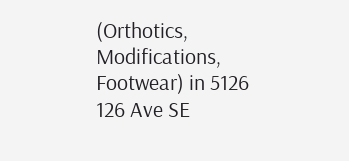(Orthotics, Modifications, Footwear) in 5126 126 Ave SE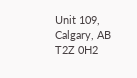Unit 109, Calgary, AB T2Z 0H2